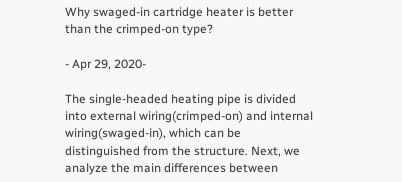Why swaged-in cartridge heater is better than the crimped-on type?

- Apr 29, 2020-

The single-headed heating pipe is divided into external wiring(crimped-on) and internal wiring(swaged-in), which can be distinguished from the structure. Next, we analyze the main differences between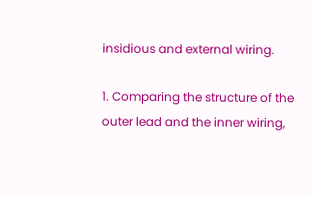insidious and external wiring.

1. Comparing the structure of the outer lead and the inner wiring,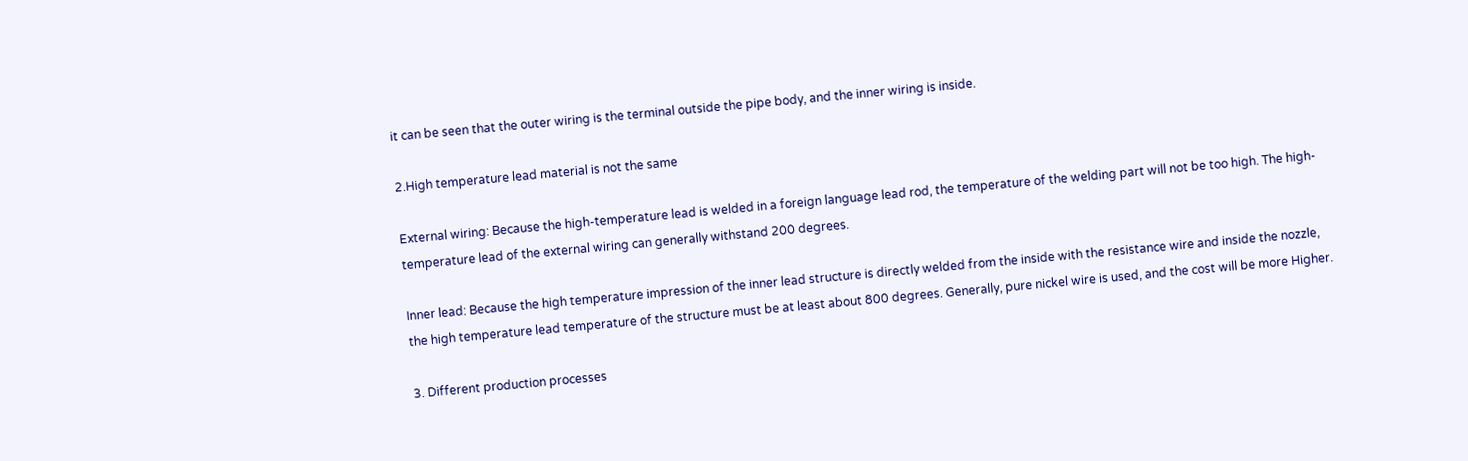it can be seen that the outer wiring is the terminal outside the pipe body, and the inner wiring is inside.

2.High temperature lead material is not the same

External wiring: Because the high-temperature lead is welded in a foreign language lead rod, the temperature of the welding part will not be too high. The high-temperature lead of the external wiring can generally withstand 200 degrees.

Inner lead: Because the high temperature impression of the inner lead structure is directly welded from the inside with the resistance wire and inside the nozzle, the high temperature lead temperature of the structure must be at least about 800 degrees. Generally, pure nickel wire is used, and the cost will be more Higher.

3. Different production processes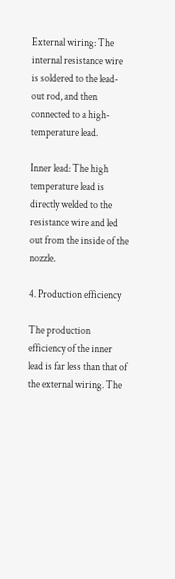External wiring: The internal resistance wire is soldered to the lead-out rod, and then connected to a high-temperature lead.

Inner lead: The high temperature lead is directly welded to the resistance wire and led out from the inside of the nozzle.

4. Production efficiency

The production efficiency of the inner lead is far less than that of the external wiring. The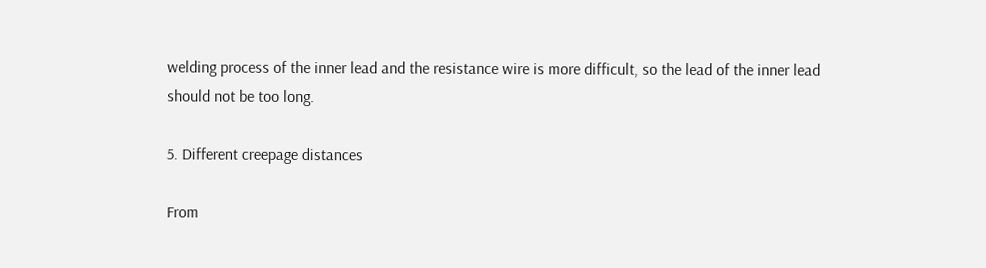welding process of the inner lead and the resistance wire is more difficult, so the lead of the inner lead should not be too long.

5. Different creepage distances

From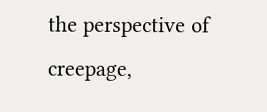the perspective of creepage,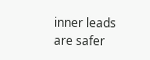inner leads are safer